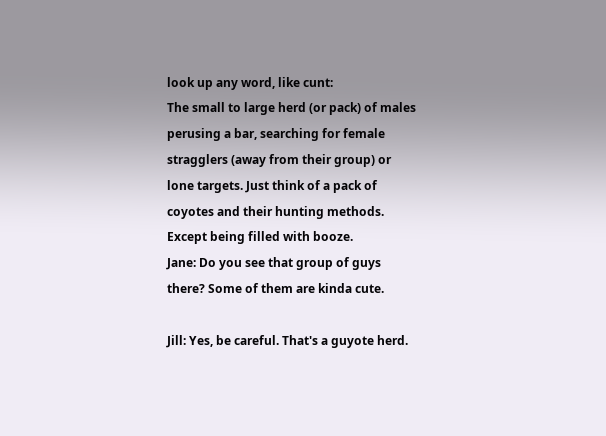look up any word, like cunt:
The small to large herd (or pack) of males perusing a bar, searching for female stragglers (away from their group) or lone targets. Just think of a pack of coyotes and their hunting methods. Except being filled with booze.
Jane: Do you see that group of guys there? Some of them are kinda cute.

Jill: Yes, be careful. That's a guyote herd.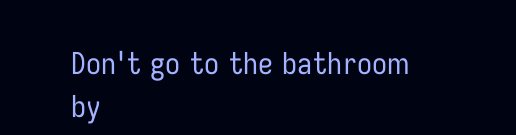Don't go to the bathroom by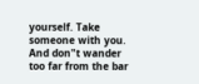yourself. Take someone with you. And don"t wander too far from the bar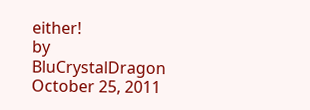either!
by BluCrystalDragon October 25, 2011